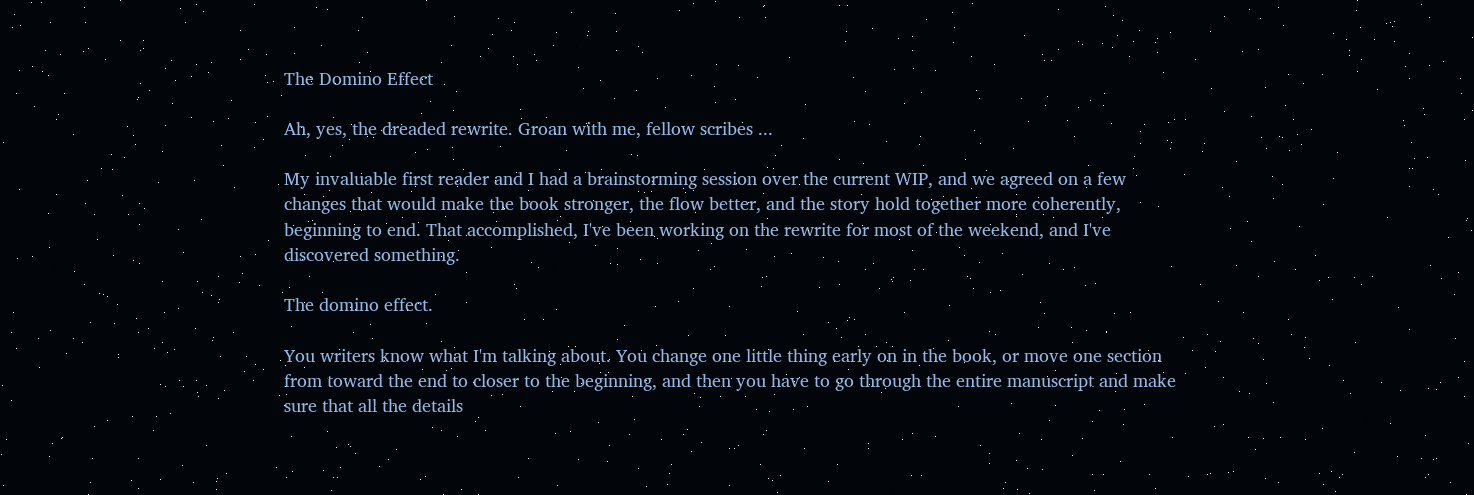The Domino Effect

Ah, yes, the dreaded rewrite. Groan with me, fellow scribes ...

My invaluable first reader and I had a brainstorming session over the current WIP, and we agreed on a few changes that would make the book stronger, the flow better, and the story hold together more coherently, beginning to end. That accomplished, I've been working on the rewrite for most of the weekend, and I've discovered something.

The domino effect.

You writers know what I'm talking about. You change one little thing early on in the book, or move one section from toward the end to closer to the beginning, and then you have to go through the entire manuscript and make sure that all the details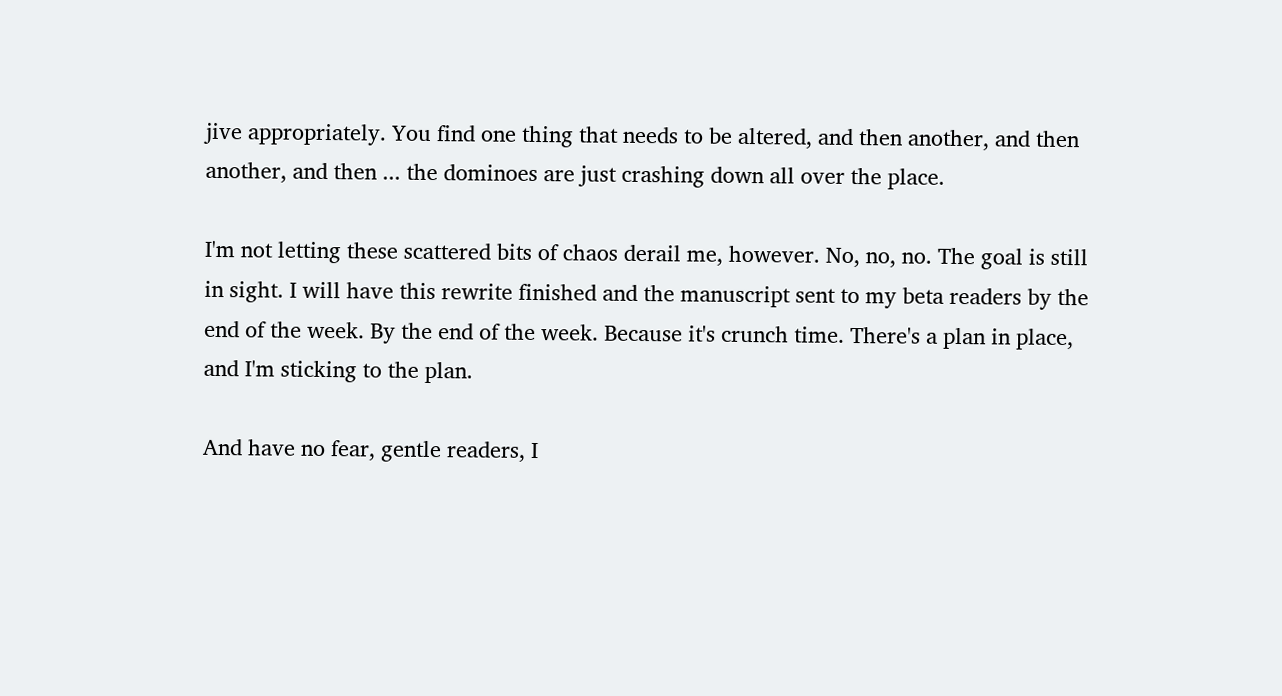jive appropriately. You find one thing that needs to be altered, and then another, and then another, and then ... the dominoes are just crashing down all over the place.

I'm not letting these scattered bits of chaos derail me, however. No, no, no. The goal is still in sight. I will have this rewrite finished and the manuscript sent to my beta readers by the end of the week. By the end of the week. Because it's crunch time. There's a plan in place, and I'm sticking to the plan.

And have no fear, gentle readers, I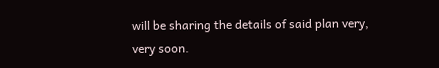will be sharing the details of said plan very, very soon.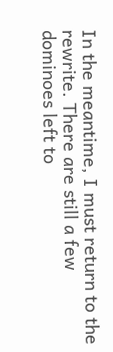In the meantime, I must return to the rewrite. There are still a few dominoes left to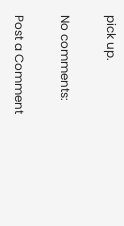pick up.

No comments:

Post a Comment